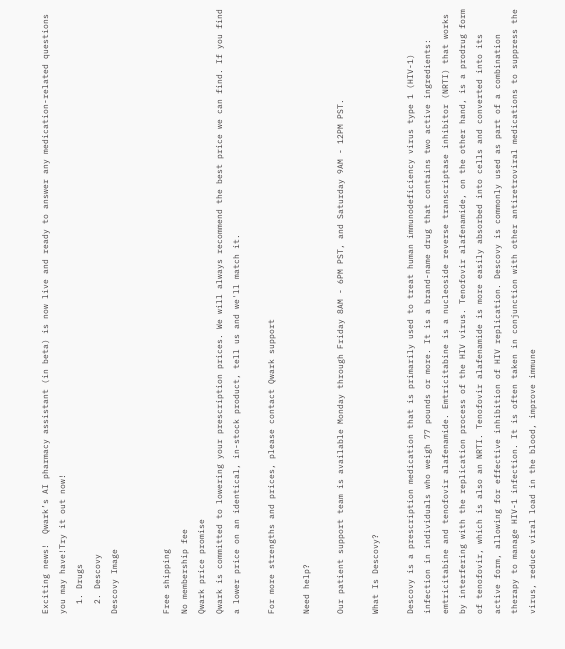Exciting news!  Qwark’s AI pharmacy assistant (in beta) is now live and ready to answer any medication-related questions you may have!Try it out now!
  1. Drugs
  2. Descovy
Descovy Image


Free shipping
No membership fee
Qwark price promise
Qwark is committed to lowering your prescription prices. We will always recommend the best price we can find. If you find a lower price on an identical, in-stock product, tell us and we'll match it.

For more strengths and prices, please contact Qwark support

Need help?

Our patient support team is available Monday through Friday 8AM - 6PM PST, and Saturday 9AM - 12PM PST.

What Is Descovy?

Descovy is a prescription medication that is primarily used to treat human immunodeficiency virus type 1 (HIV-1) infection in individuals who weigh 77 pounds or more. It is a brand-name drug that contains two active ingredients: emtricitabine and tenofovir alafenamide. Emtricitabine is a nucleoside reverse transcriptase inhibitor (NRTI) that works by interfering with the replication process of the HIV virus. Tenofovir alafenamide, on the other hand, is a prodrug form of tenofovir, which is also an NRTI. Tenofovir alafenamide is more easily absorbed into cells and converted into its active form, allowing for effective inhibition of HIV replication. Descovy is commonly used as part of a combination therapy to manage HIV-1 infection. It is often taken in conjunction with other antiretroviral medications to suppress the virus, reduce viral load in the blood, improve immune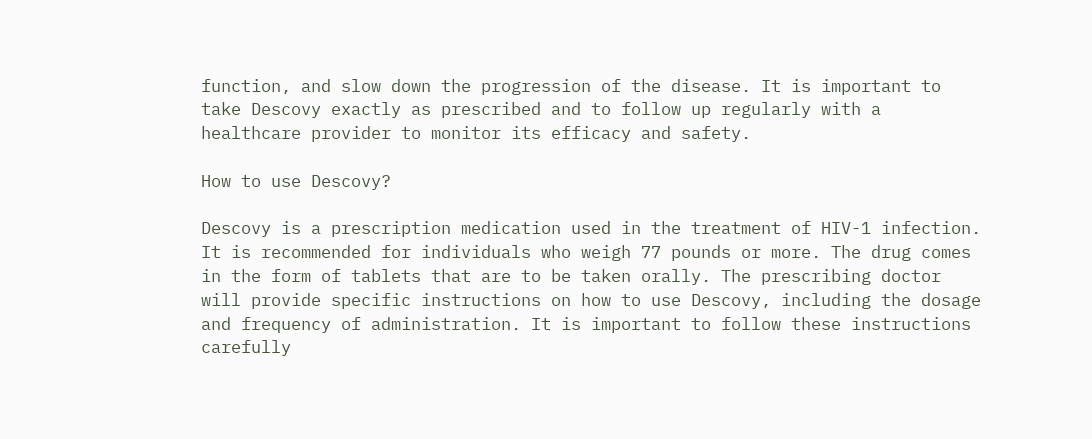function, and slow down the progression of the disease. It is important to take Descovy exactly as prescribed and to follow up regularly with a healthcare provider to monitor its efficacy and safety.

How to use Descovy?

Descovy is a prescription medication used in the treatment of HIV-1 infection. It is recommended for individuals who weigh 77 pounds or more. The drug comes in the form of tablets that are to be taken orally. The prescribing doctor will provide specific instructions on how to use Descovy, including the dosage and frequency of administration. It is important to follow these instructions carefully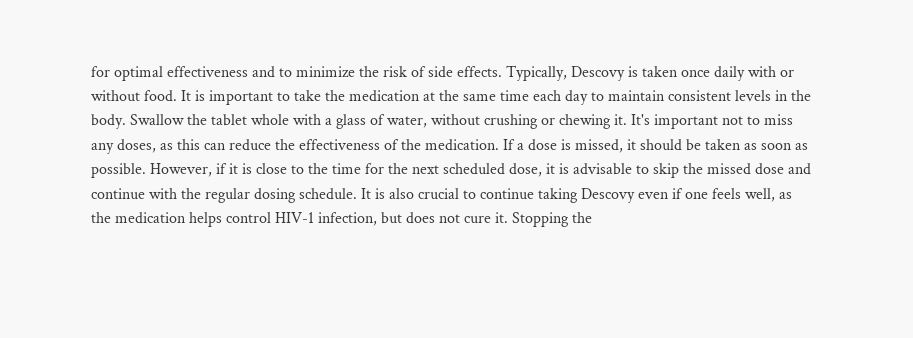for optimal effectiveness and to minimize the risk of side effects. Typically, Descovy is taken once daily with or without food. It is important to take the medication at the same time each day to maintain consistent levels in the body. Swallow the tablet whole with a glass of water, without crushing or chewing it. It's important not to miss any doses, as this can reduce the effectiveness of the medication. If a dose is missed, it should be taken as soon as possible. However, if it is close to the time for the next scheduled dose, it is advisable to skip the missed dose and continue with the regular dosing schedule. It is also crucial to continue taking Descovy even if one feels well, as the medication helps control HIV-1 infection, but does not cure it. Stopping the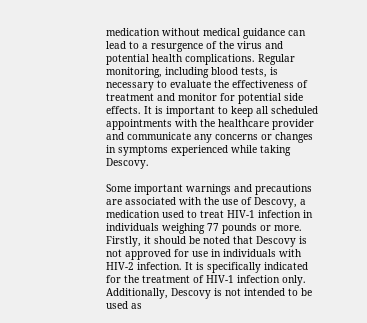medication without medical guidance can lead to a resurgence of the virus and potential health complications. Regular monitoring, including blood tests, is necessary to evaluate the effectiveness of treatment and monitor for potential side effects. It is important to keep all scheduled appointments with the healthcare provider and communicate any concerns or changes in symptoms experienced while taking Descovy.

Some important warnings and precautions are associated with the use of Descovy, a medication used to treat HIV-1 infection in individuals weighing 77 pounds or more. Firstly, it should be noted that Descovy is not approved for use in individuals with HIV-2 infection. It is specifically indicated for the treatment of HIV-1 infection only. Additionally, Descovy is not intended to be used as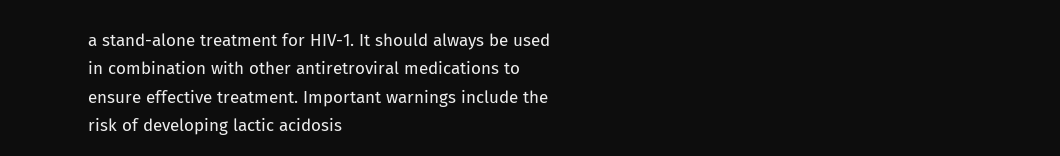a stand-alone treatment for HIV-1. It should always be used in combination with other antiretroviral medications to ensure effective treatment. Important warnings include the risk of developing lactic acidosis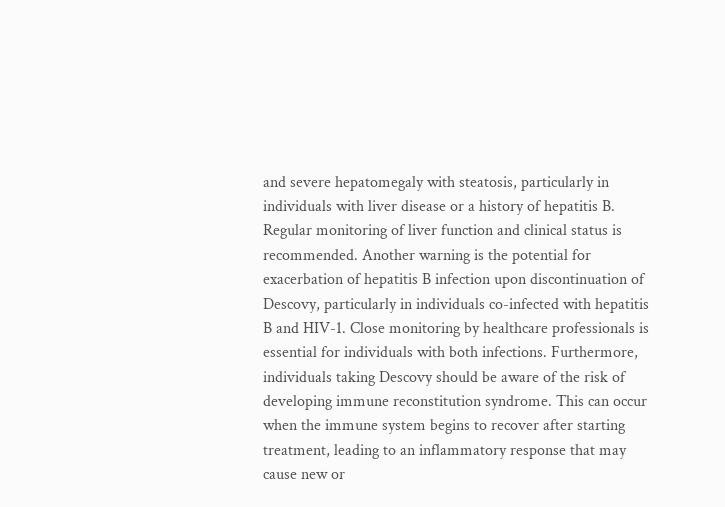and severe hepatomegaly with steatosis, particularly in individuals with liver disease or a history of hepatitis B. Regular monitoring of liver function and clinical status is recommended. Another warning is the potential for exacerbation of hepatitis B infection upon discontinuation of Descovy, particularly in individuals co-infected with hepatitis B and HIV-1. Close monitoring by healthcare professionals is essential for individuals with both infections. Furthermore, individuals taking Descovy should be aware of the risk of developing immune reconstitution syndrome. This can occur when the immune system begins to recover after starting treatment, leading to an inflammatory response that may cause new or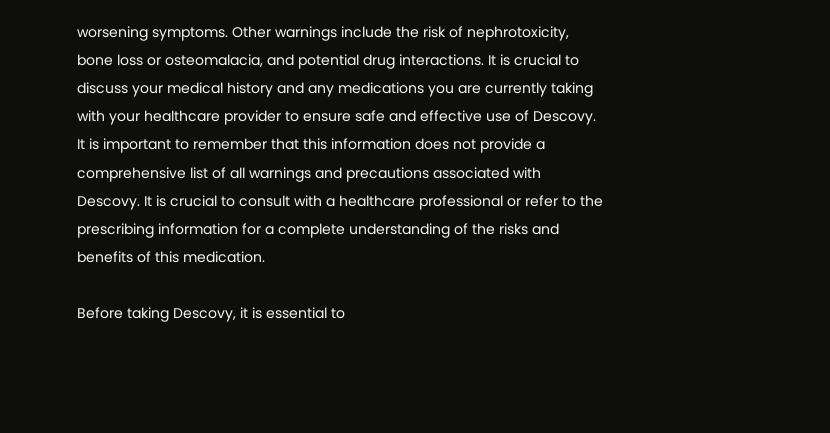worsening symptoms. Other warnings include the risk of nephrotoxicity, bone loss or osteomalacia, and potential drug interactions. It is crucial to discuss your medical history and any medications you are currently taking with your healthcare provider to ensure safe and effective use of Descovy. It is important to remember that this information does not provide a comprehensive list of all warnings and precautions associated with Descovy. It is crucial to consult with a healthcare professional or refer to the prescribing information for a complete understanding of the risks and benefits of this medication.

Before taking Descovy, it is essential to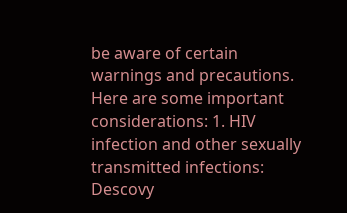be aware of certain warnings and precautions. Here are some important considerations: 1. HIV infection and other sexually transmitted infections: Descovy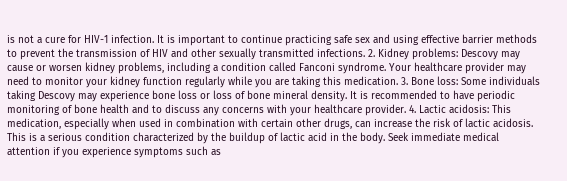is not a cure for HIV-1 infection. It is important to continue practicing safe sex and using effective barrier methods to prevent the transmission of HIV and other sexually transmitted infections. 2. Kidney problems: Descovy may cause or worsen kidney problems, including a condition called Fanconi syndrome. Your healthcare provider may need to monitor your kidney function regularly while you are taking this medication. 3. Bone loss: Some individuals taking Descovy may experience bone loss or loss of bone mineral density. It is recommended to have periodic monitoring of bone health and to discuss any concerns with your healthcare provider. 4. Lactic acidosis: This medication, especially when used in combination with certain other drugs, can increase the risk of lactic acidosis. This is a serious condition characterized by the buildup of lactic acid in the body. Seek immediate medical attention if you experience symptoms such as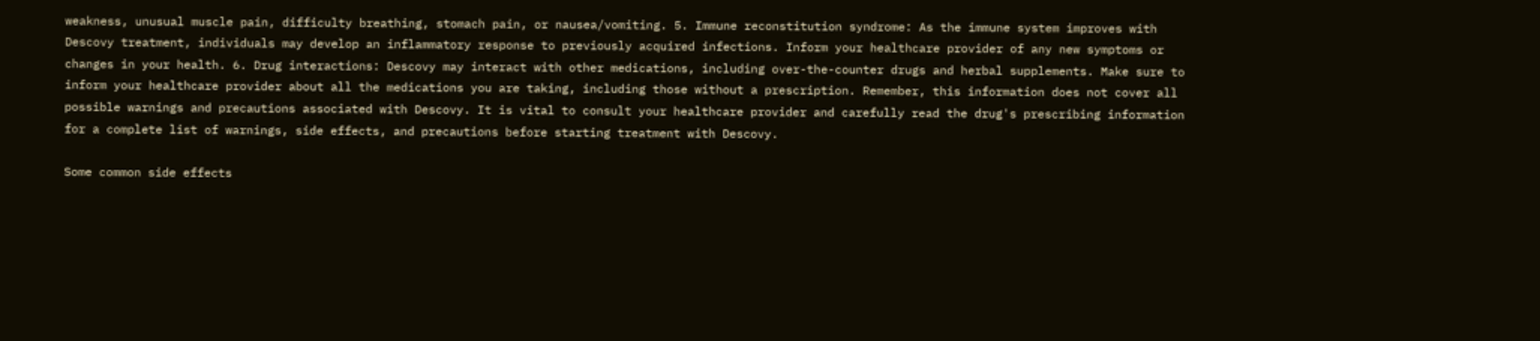weakness, unusual muscle pain, difficulty breathing, stomach pain, or nausea/vomiting. 5. Immune reconstitution syndrome: As the immune system improves with Descovy treatment, individuals may develop an inflammatory response to previously acquired infections. Inform your healthcare provider of any new symptoms or changes in your health. 6. Drug interactions: Descovy may interact with other medications, including over-the-counter drugs and herbal supplements. Make sure to inform your healthcare provider about all the medications you are taking, including those without a prescription. Remember, this information does not cover all possible warnings and precautions associated with Descovy. It is vital to consult your healthcare provider and carefully read the drug's prescribing information for a complete list of warnings, side effects, and precautions before starting treatment with Descovy.

Some common side effects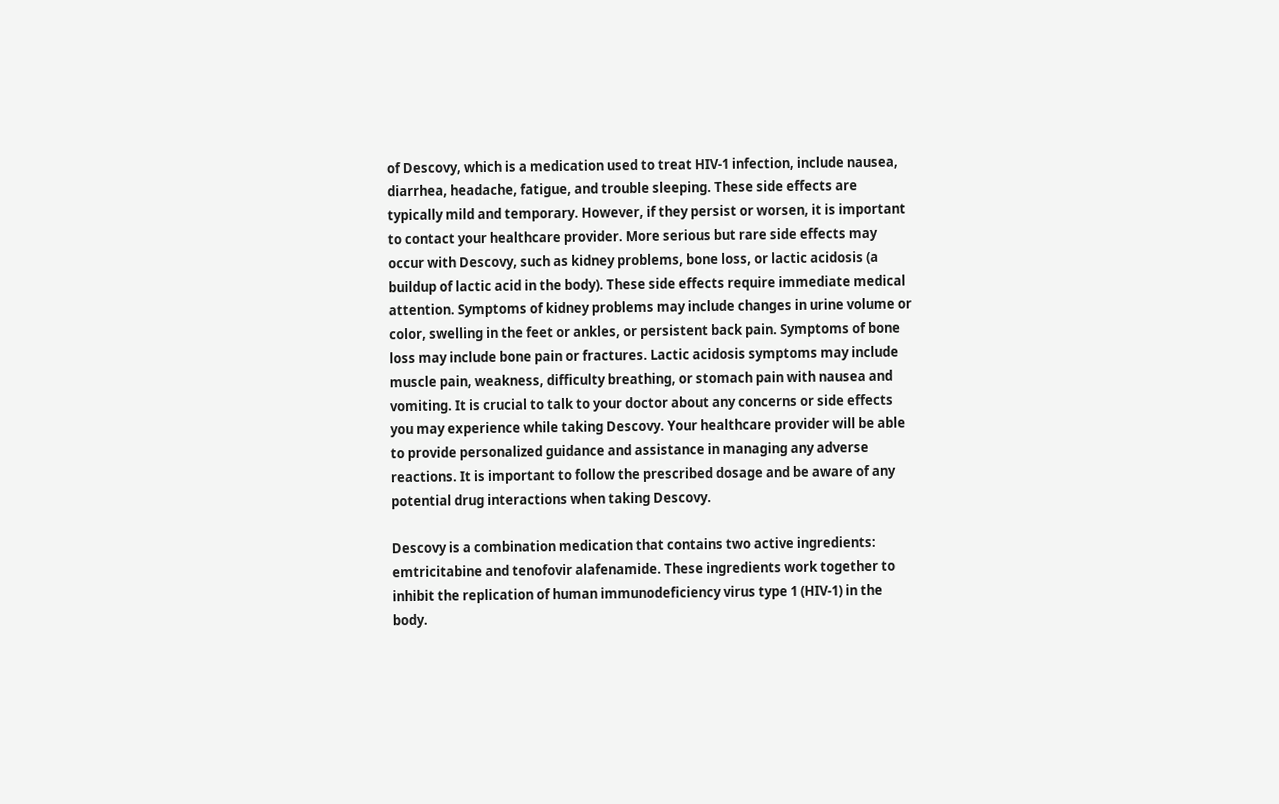of Descovy, which is a medication used to treat HIV-1 infection, include nausea, diarrhea, headache, fatigue, and trouble sleeping. These side effects are typically mild and temporary. However, if they persist or worsen, it is important to contact your healthcare provider. More serious but rare side effects may occur with Descovy, such as kidney problems, bone loss, or lactic acidosis (a buildup of lactic acid in the body). These side effects require immediate medical attention. Symptoms of kidney problems may include changes in urine volume or color, swelling in the feet or ankles, or persistent back pain. Symptoms of bone loss may include bone pain or fractures. Lactic acidosis symptoms may include muscle pain, weakness, difficulty breathing, or stomach pain with nausea and vomiting. It is crucial to talk to your doctor about any concerns or side effects you may experience while taking Descovy. Your healthcare provider will be able to provide personalized guidance and assistance in managing any adverse reactions. It is important to follow the prescribed dosage and be aware of any potential drug interactions when taking Descovy.

Descovy is a combination medication that contains two active ingredients: emtricitabine and tenofovir alafenamide. These ingredients work together to inhibit the replication of human immunodeficiency virus type 1 (HIV-1) in the body.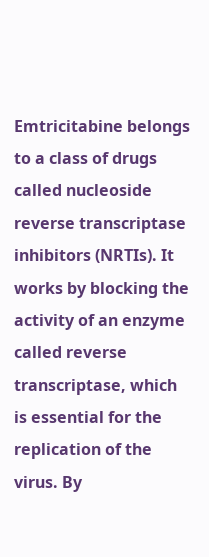Emtricitabine belongs to a class of drugs called nucleoside reverse transcriptase inhibitors (NRTIs). It works by blocking the activity of an enzyme called reverse transcriptase, which is essential for the replication of the virus. By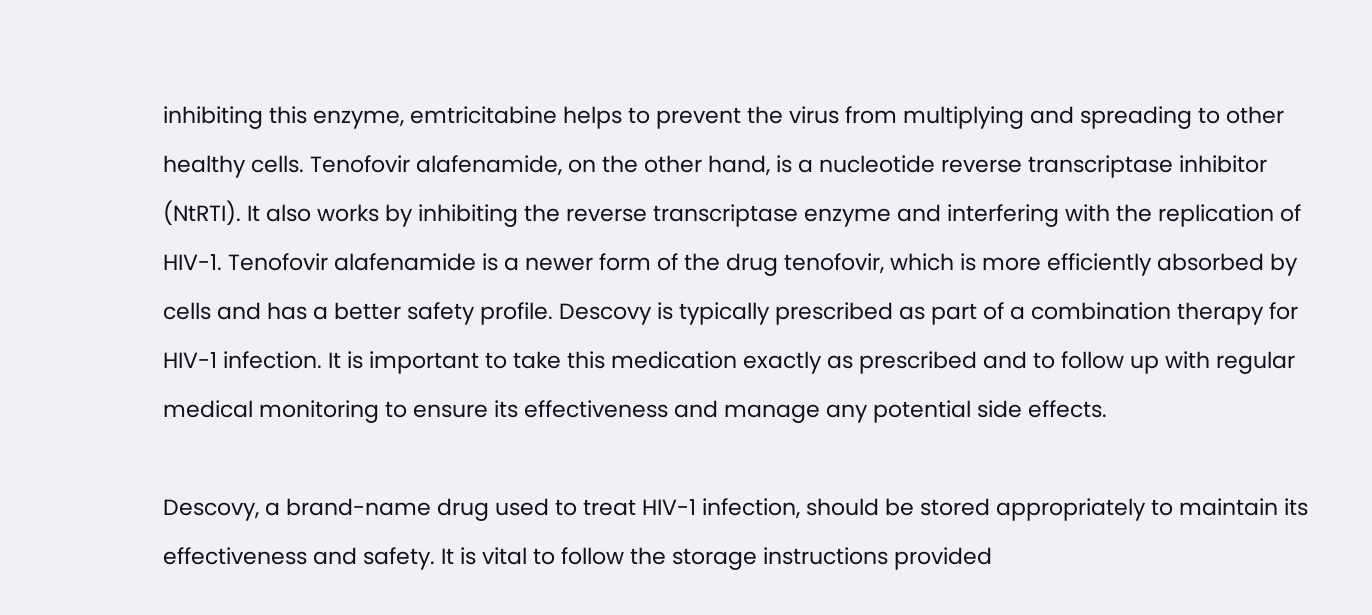inhibiting this enzyme, emtricitabine helps to prevent the virus from multiplying and spreading to other healthy cells. Tenofovir alafenamide, on the other hand, is a nucleotide reverse transcriptase inhibitor (NtRTI). It also works by inhibiting the reverse transcriptase enzyme and interfering with the replication of HIV-1. Tenofovir alafenamide is a newer form of the drug tenofovir, which is more efficiently absorbed by cells and has a better safety profile. Descovy is typically prescribed as part of a combination therapy for HIV-1 infection. It is important to take this medication exactly as prescribed and to follow up with regular medical monitoring to ensure its effectiveness and manage any potential side effects.

Descovy, a brand-name drug used to treat HIV-1 infection, should be stored appropriately to maintain its effectiveness and safety. It is vital to follow the storage instructions provided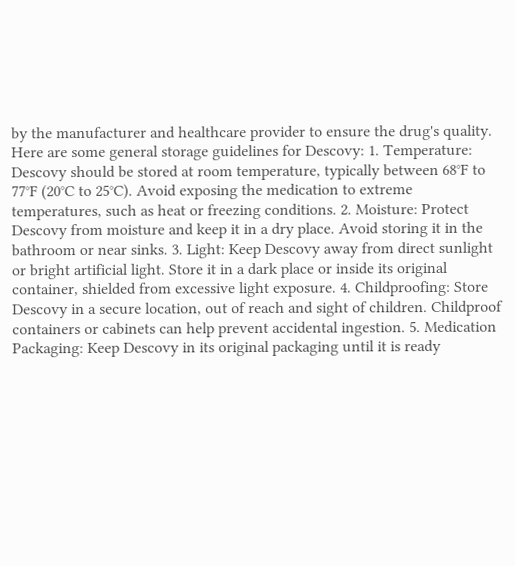by the manufacturer and healthcare provider to ensure the drug's quality. Here are some general storage guidelines for Descovy: 1. Temperature: Descovy should be stored at room temperature, typically between 68°F to 77°F (20°C to 25°C). Avoid exposing the medication to extreme temperatures, such as heat or freezing conditions. 2. Moisture: Protect Descovy from moisture and keep it in a dry place. Avoid storing it in the bathroom or near sinks. 3. Light: Keep Descovy away from direct sunlight or bright artificial light. Store it in a dark place or inside its original container, shielded from excessive light exposure. 4. Childproofing: Store Descovy in a secure location, out of reach and sight of children. Childproof containers or cabinets can help prevent accidental ingestion. 5. Medication Packaging: Keep Descovy in its original packaging until it is ready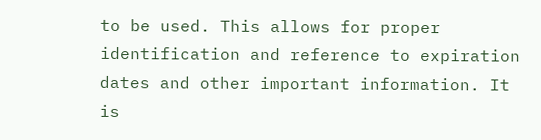to be used. This allows for proper identification and reference to expiration dates and other important information. It is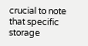crucial to note that specific storage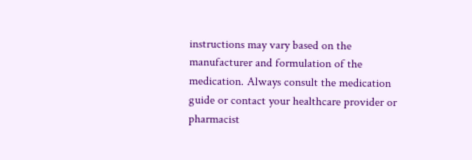instructions may vary based on the manufacturer and formulation of the medication. Always consult the medication guide or contact your healthcare provider or pharmacist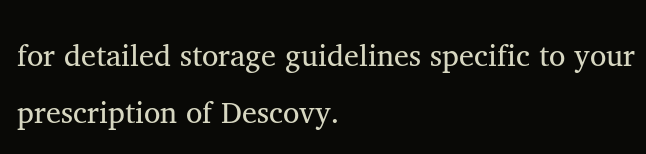for detailed storage guidelines specific to your prescription of Descovy.